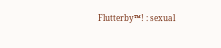Flutterby™! : sexual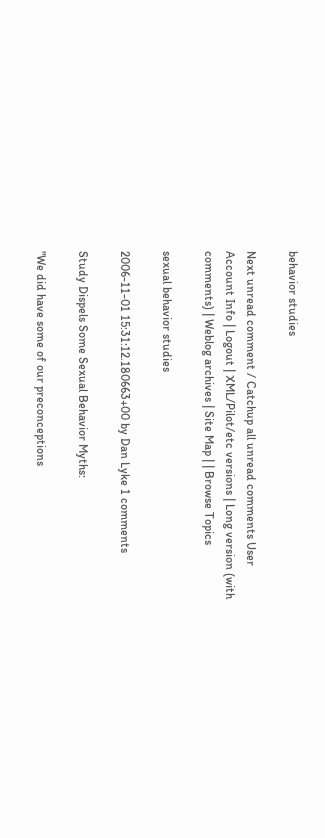behavior studies

Next unread comment / Catchup all unread comments User Account Info | Logout | XML/Pilot/etc versions | Long version (with comments) | Weblog archives | Site Map | | Browse Topics

sexual behavior studies

2006-11-01 15:31:12.180663+00 by Dan Lyke 1 comments

Study Dispels Some Sexual Behavior Myths:

"We did have some of our preconceptions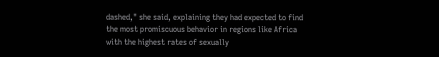dashed," she said, explaining they had expected to find the most promiscuous behavior in regions like Africa with the highest rates of sexually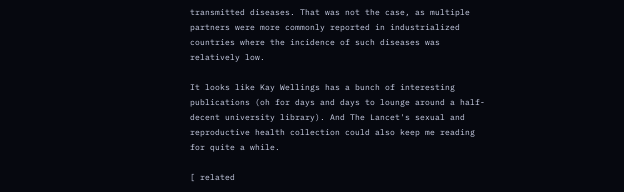transmitted diseases. That was not the case, as multiple partners were more commonly reported in industrialized countries where the incidence of such diseases was relatively low.

It looks like Kay Wellings has a bunch of interesting publications (oh for days and days to lounge around a half-decent university library). And The Lancet's sexual and reproductive health collection could also keep me reading for quite a while.

[ related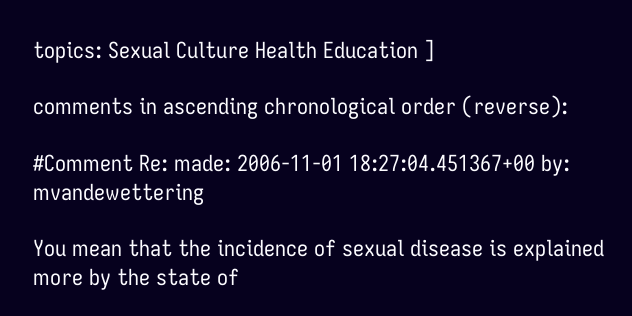topics: Sexual Culture Health Education ]

comments in ascending chronological order (reverse):

#Comment Re: made: 2006-11-01 18:27:04.451367+00 by: mvandewettering

You mean that the incidence of sexual disease is explained more by the state of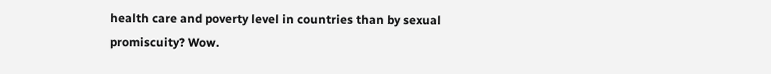health care and poverty level in countries than by sexual promiscuity? Wow.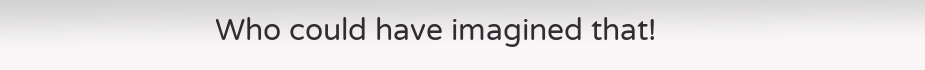Who could have imagined that!